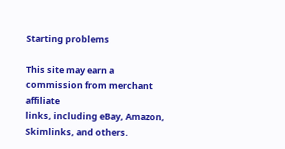Starting problems

This site may earn a commission from merchant affiliate
links, including eBay, Amazon, Skimlinks, and others.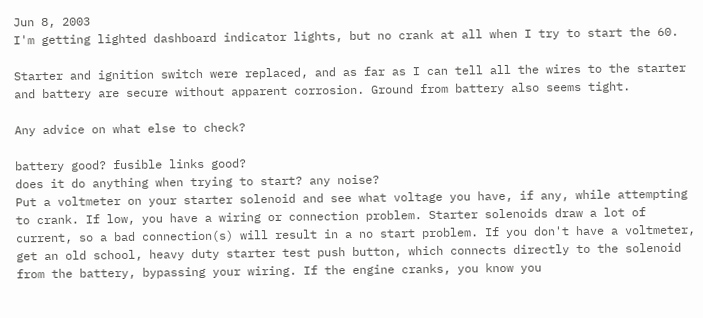Jun 8, 2003
I'm getting lighted dashboard indicator lights, but no crank at all when I try to start the 60.

Starter and ignition switch were replaced, and as far as I can tell all the wires to the starter and battery are secure without apparent corrosion. Ground from battery also seems tight.

Any advice on what else to check?

battery good? fusible links good?
does it do anything when trying to start? any noise?
Put a voltmeter on your starter solenoid and see what voltage you have, if any, while attempting to crank. If low, you have a wiring or connection problem. Starter solenoids draw a lot of current, so a bad connection(s) will result in a no start problem. If you don't have a voltmeter, get an old school, heavy duty starter test push button, which connects directly to the solenoid from the battery, bypassing your wiring. If the engine cranks, you know you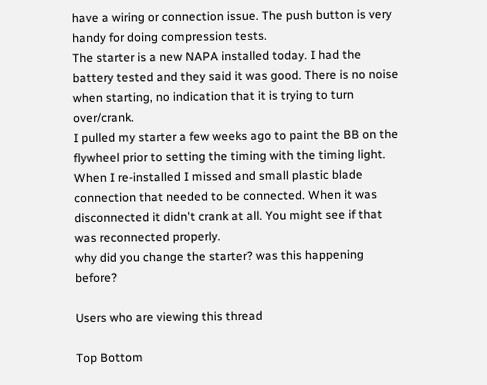have a wiring or connection issue. The push button is very handy for doing compression tests.
The starter is a new NAPA installed today. I had the battery tested and they said it was good. There is no noise when starting, no indication that it is trying to turn over/crank.
I pulled my starter a few weeks ago to paint the BB on the flywheel prior to setting the timing with the timing light. When I re-installed I missed and small plastic blade connection that needed to be connected. When it was disconnected it didn't crank at all. You might see if that was reconnected properly.
why did you change the starter? was this happening before?

Users who are viewing this thread

Top Bottom